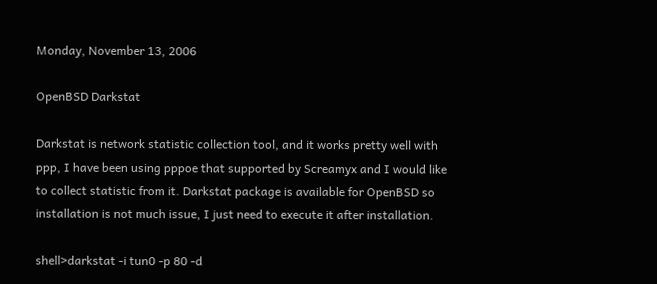Monday, November 13, 2006

OpenBSD Darkstat

Darkstat is network statistic collection tool, and it works pretty well with ppp, I have been using pppoe that supported by Screamyx and I would like to collect statistic from it. Darkstat package is available for OpenBSD so installation is not much issue, I just need to execute it after installation.

shell>darkstat -i tun0 -p 80 -d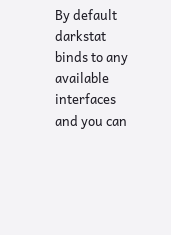By default darkstat binds to any available interfaces and you can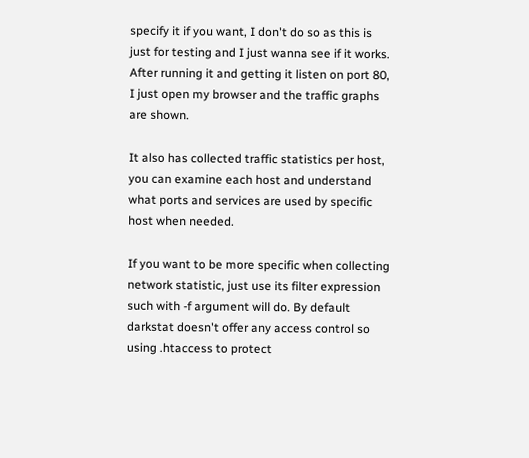specify it if you want, I don't do so as this is just for testing and I just wanna see if it works. After running it and getting it listen on port 80, I just open my browser and the traffic graphs are shown.

It also has collected traffic statistics per host, you can examine each host and understand what ports and services are used by specific host when needed.

If you want to be more specific when collecting network statistic, just use its filter expression such with -f argument will do. By default darkstat doesn't offer any access control so using .htaccess to protect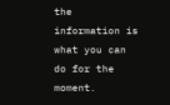the information is what you can do for the moment.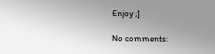Enjoy ;]

No comments: